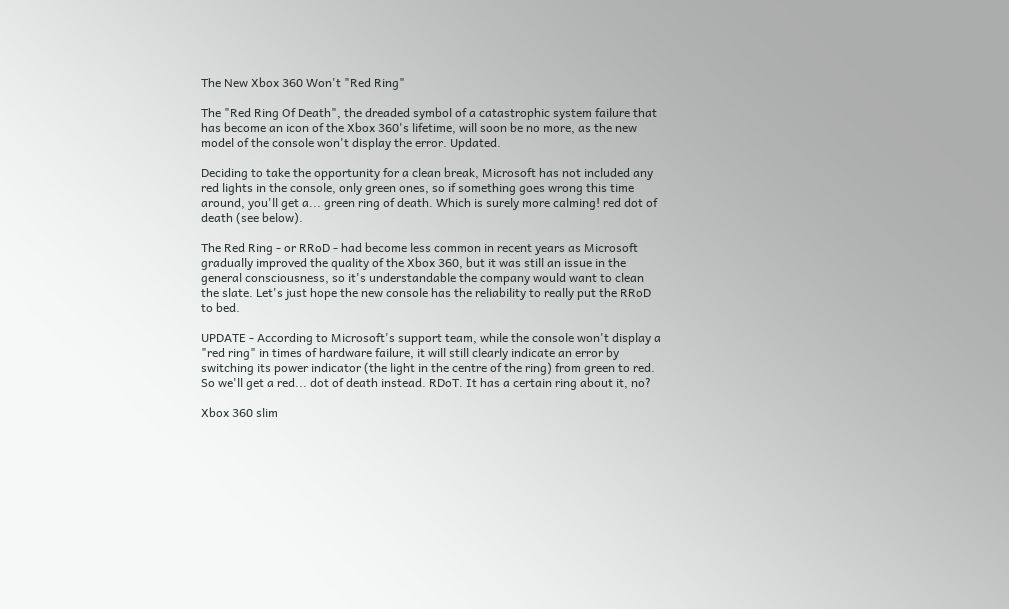The New Xbox 360 Won't "Red Ring"

The "Red Ring Of Death", the dreaded symbol of a catastrophic system failure that has become an icon of the Xbox 360's lifetime, will soon be no more, as the new model of the console won't display the error. Updated.

Deciding to take the opportunity for a clean break, Microsoft has not included any red lights in the console, only green ones, so if something goes wrong this time around, you'll get a... green ring of death. Which is surely more calming! red dot of death (see below).

The Red Ring - or RRoD - had become less common in recent years as Microsoft gradually improved the quality of the Xbox 360, but it was still an issue in the general consciousness, so it's understandable the company would want to clean the slate. Let's just hope the new console has the reliability to really put the RRoD to bed.

UPDATE - According to Microsoft's support team, while the console won't display a "red ring" in times of hardware failure, it will still clearly indicate an error by switching its power indicator (the light in the centre of the ring) from green to red. So we'll get a red... dot of death instead. RDoT. It has a certain ring about it, no?

Xbox 360 slim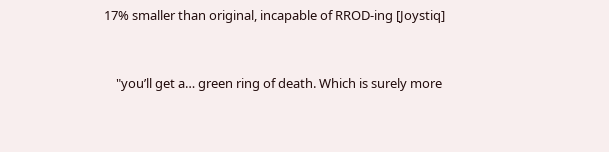17% smaller than original, incapable of RROD-ing [Joystiq]


    "you’ll get a… green ring of death. Which is surely more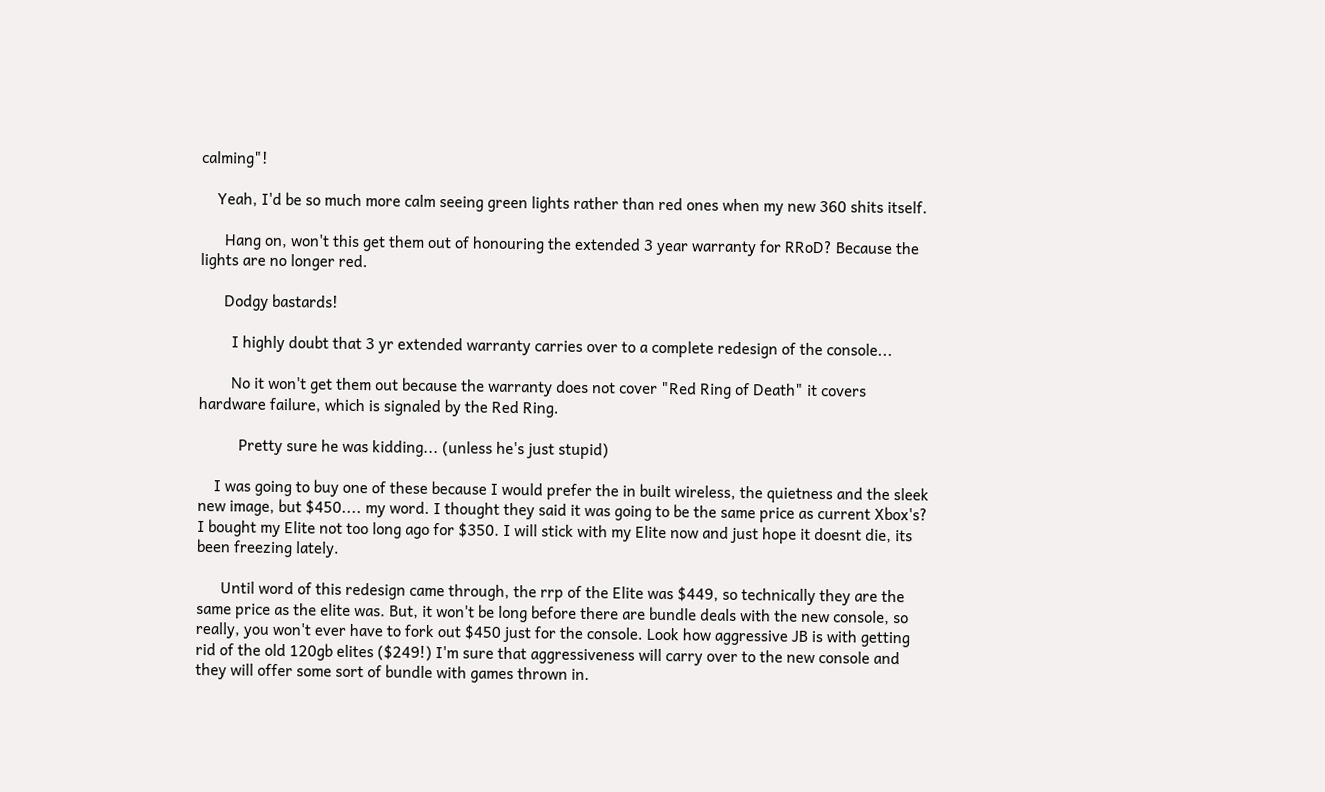calming"!

    Yeah, I'd be so much more calm seeing green lights rather than red ones when my new 360 shits itself.

      Hang on, won't this get them out of honouring the extended 3 year warranty for RRoD? Because the lights are no longer red.

      Dodgy bastards!

        I highly doubt that 3 yr extended warranty carries over to a complete redesign of the console...

        No it won't get them out because the warranty does not cover "Red Ring of Death" it covers hardware failure, which is signaled by the Red Ring.

          Pretty sure he was kidding... (unless he's just stupid)

    I was going to buy one of these because I would prefer the in built wireless, the quietness and the sleek new image, but $450.... my word. I thought they said it was going to be the same price as current Xbox's? I bought my Elite not too long ago for $350. I will stick with my Elite now and just hope it doesnt die, its been freezing lately.

      Until word of this redesign came through, the rrp of the Elite was $449, so technically they are the same price as the elite was. But, it won't be long before there are bundle deals with the new console, so really, you won't ever have to fork out $450 just for the console. Look how aggressive JB is with getting rid of the old 120gb elites ($249!) I'm sure that aggressiveness will carry over to the new console and they will offer some sort of bundle with games thrown in.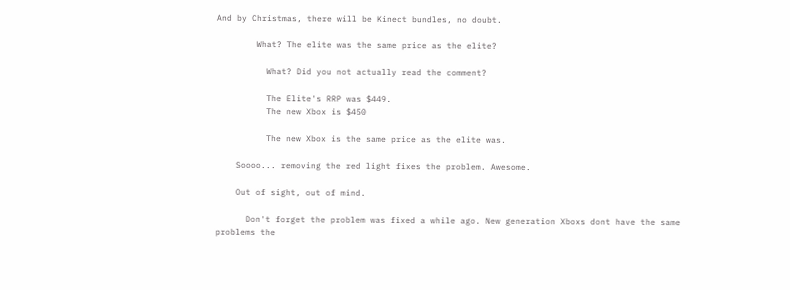And by Christmas, there will be Kinect bundles, no doubt.

        What? The elite was the same price as the elite?

          What? Did you not actually read the comment?

          The Elite's RRP was $449.
          The new Xbox is $450

          The new Xbox is the same price as the elite was.

    Soooo... removing the red light fixes the problem. Awesome.

    Out of sight, out of mind.

      Don't forget the problem was fixed a while ago. New generation Xboxs dont have the same problems the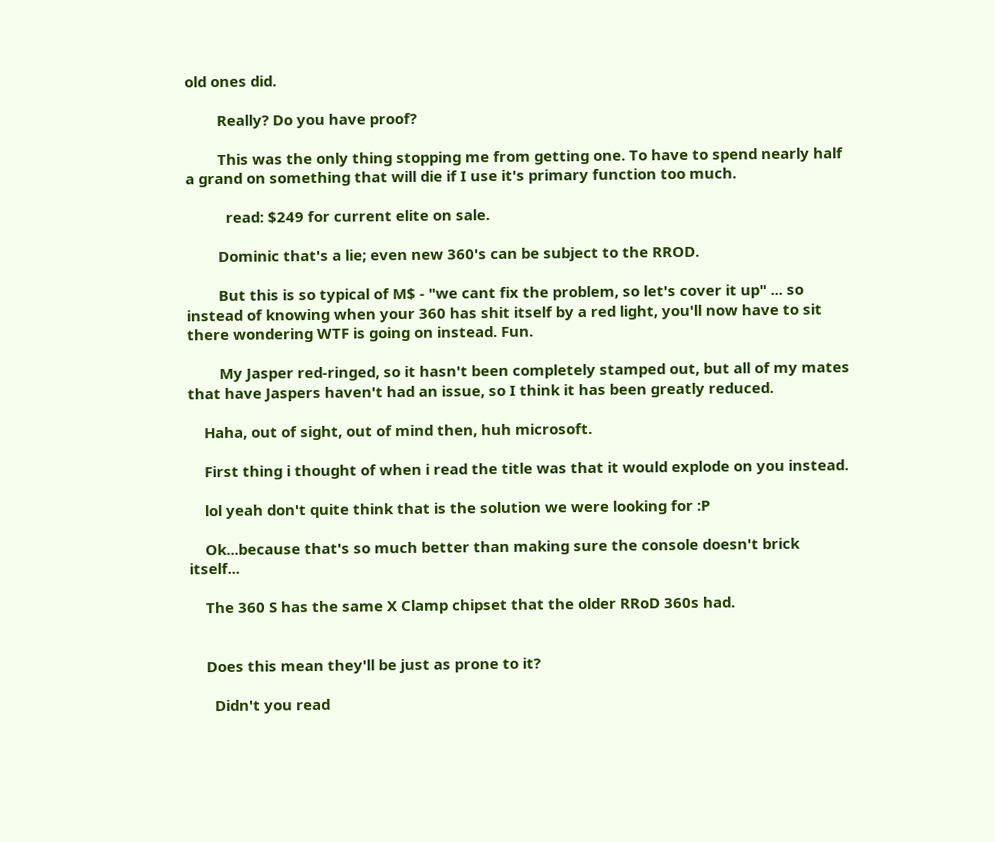old ones did.

        Really? Do you have proof?

        This was the only thing stopping me from getting one. To have to spend nearly half a grand on something that will die if I use it's primary function too much.

          read: $249 for current elite on sale.

        Dominic that's a lie; even new 360's can be subject to the RROD.

        But this is so typical of M$ - "we cant fix the problem, so let's cover it up" ... so instead of knowing when your 360 has shit itself by a red light, you'll now have to sit there wondering WTF is going on instead. Fun.

        My Jasper red-ringed, so it hasn't been completely stamped out, but all of my mates that have Jaspers haven't had an issue, so I think it has been greatly reduced.

    Haha, out of sight, out of mind then, huh microsoft.

    First thing i thought of when i read the title was that it would explode on you instead.

    lol yeah don't quite think that is the solution we were looking for :P

    Ok...because that's so much better than making sure the console doesn't brick itself...

    The 360 S has the same X Clamp chipset that the older RRoD 360s had.


    Does this mean they'll be just as prone to it?

      Didn't you read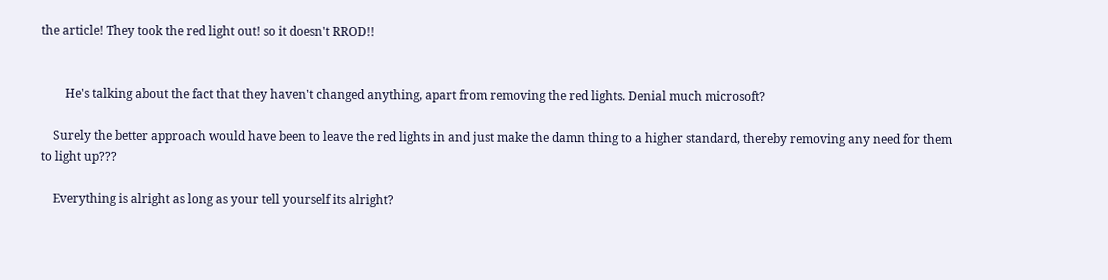the article! They took the red light out! so it doesn't RROD!!


        He's talking about the fact that they haven't changed anything, apart from removing the red lights. Denial much microsoft?

    Surely the better approach would have been to leave the red lights in and just make the damn thing to a higher standard, thereby removing any need for them to light up???

    Everything is alright as long as your tell yourself its alright?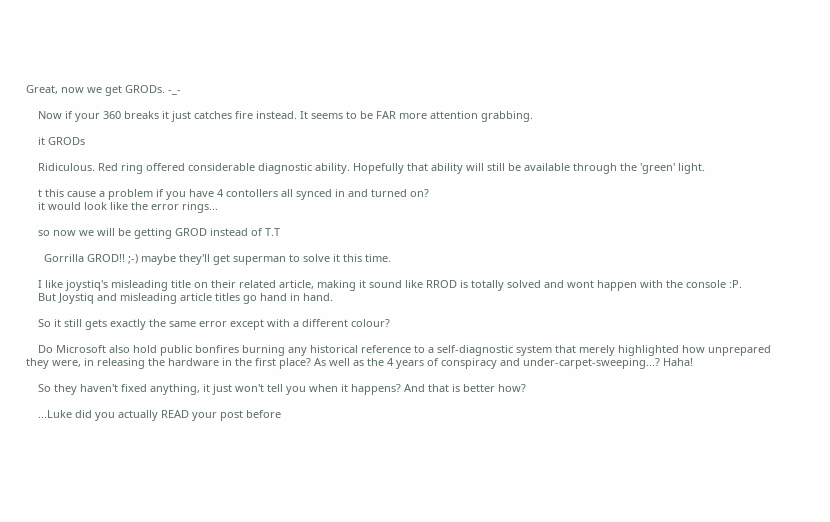Great, now we get GRODs. -_-

    Now if your 360 breaks it just catches fire instead. It seems to be FAR more attention grabbing.

    it GRODs

    Ridiculous. Red ring offered considerable diagnostic ability. Hopefully that ability will still be available through the 'green' light.

    t this cause a problem if you have 4 contollers all synced in and turned on?
    it would look like the error rings...

    so now we will be getting GROD instead of T.T

      Gorrilla GROD!! ;-) maybe they'll get superman to solve it this time.

    I like joystiq's misleading title on their related article, making it sound like RROD is totally solved and wont happen with the console :P.
    But Joystiq and misleading article titles go hand in hand.

    So it still gets exactly the same error except with a different colour?

    Do Microsoft also hold public bonfires burning any historical reference to a self-diagnostic system that merely highlighted how unprepared they were, in releasing the hardware in the first place? As well as the 4 years of conspiracy and under-carpet-sweeping...? Haha!

    So they haven't fixed anything, it just won't tell you when it happens? And that is better how?

    ...Luke did you actually READ your post before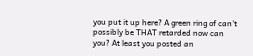you put it up here? A green ring of can't possibly be THAT retarded now can you? At least you posted an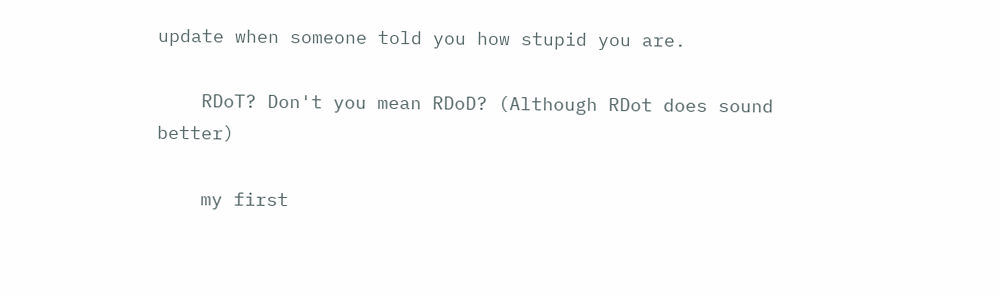update when someone told you how stupid you are.

    RDoT? Don't you mean RDoD? (Although RDot does sound better)

    my first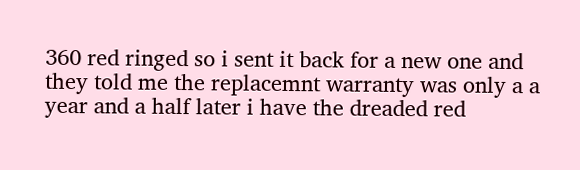360 red ringed so i sent it back for a new one and they told me the replacemnt warranty was only a a year and a half later i have the dreaded red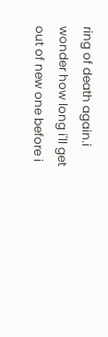ring of death again.i wonder how long i'll get out of new one before i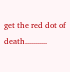get the red dot of death...........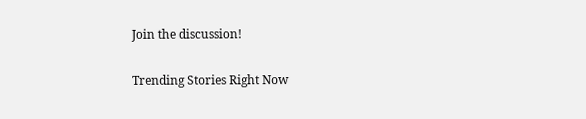Join the discussion!

Trending Stories Right Now